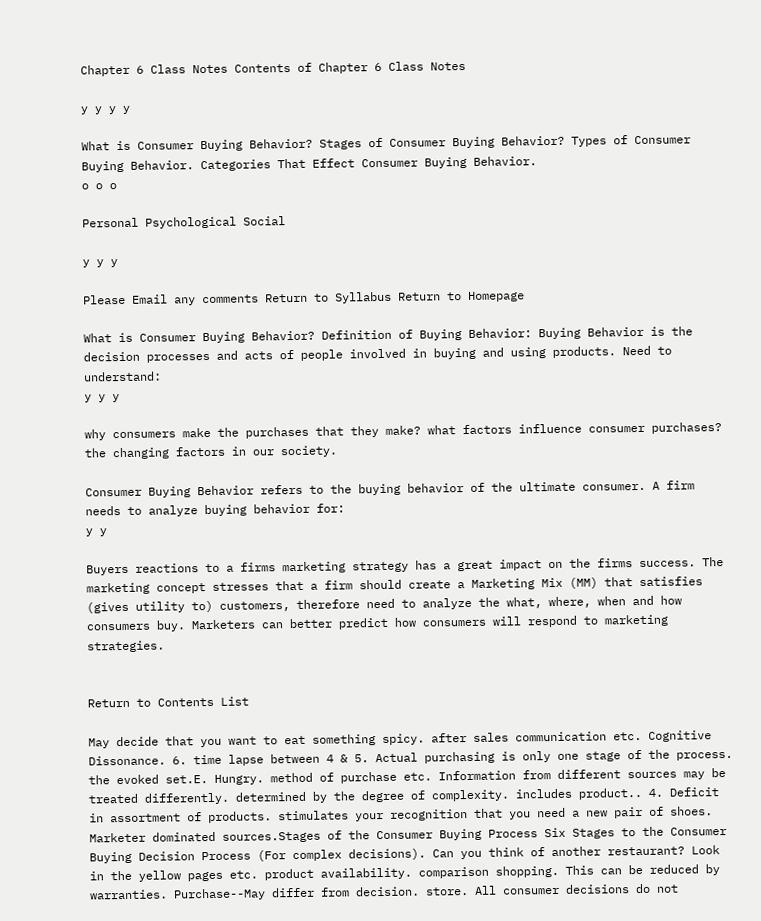Chapter 6 Class Notes Contents of Chapter 6 Class Notes

y y y y

What is Consumer Buying Behavior? Stages of Consumer Buying Behavior? Types of Consumer Buying Behavior. Categories That Effect Consumer Buying Behavior.
o o o

Personal Psychological Social

y y y

Please Email any comments Return to Syllabus Return to Homepage

What is Consumer Buying Behavior? Definition of Buying Behavior: Buying Behavior is the decision processes and acts of people involved in buying and using products. Need to understand:
y y y

why consumers make the purchases that they make? what factors influence consumer purchases? the changing factors in our society.

Consumer Buying Behavior refers to the buying behavior of the ultimate consumer. A firm needs to analyze buying behavior for:
y y

Buyers reactions to a firms marketing strategy has a great impact on the firms success. The marketing concept stresses that a firm should create a Marketing Mix (MM) that satisfies (gives utility to) customers, therefore need to analyze the what, where, when and how consumers buy. Marketers can better predict how consumers will respond to marketing strategies.


Return to Contents List

May decide that you want to eat something spicy. after sales communication etc. Cognitive Dissonance. 6. time lapse between 4 & 5. Actual purchasing is only one stage of the process. the evoked set.E. Hungry. method of purchase etc. Information from different sources may be treated differently. determined by the degree of complexity. includes product.. 4. Deficit in assortment of products. stimulates your recognition that you need a new pair of shoes. Marketer dominated sources.Stages of the Consumer Buying Process Six Stages to the Consumer Buying Decision Process (For complex decisions). Can you think of another restaurant? Look in the yellow pages etc. product availability. comparison shopping. This can be reduced by warranties. Purchase--May differ from decision. store. All consumer decisions do not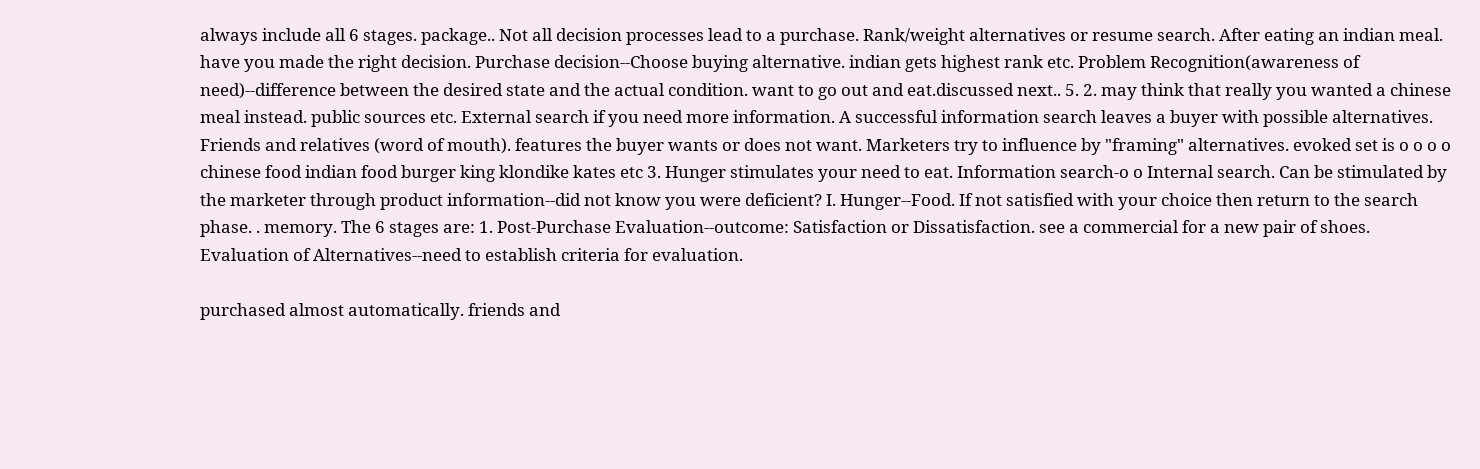always include all 6 stages. package.. Not all decision processes lead to a purchase. Rank/weight alternatives or resume search. After eating an indian meal. have you made the right decision. Purchase decision--Choose buying alternative. indian gets highest rank etc. Problem Recognition(awareness of need)--difference between the desired state and the actual condition. want to go out and eat.discussed next.. 5. 2. may think that really you wanted a chinese meal instead. public sources etc. External search if you need more information. A successful information search leaves a buyer with possible alternatives. Friends and relatives (word of mouth). features the buyer wants or does not want. Marketers try to influence by "framing" alternatives. evoked set is o o o o chinese food indian food burger king klondike kates etc 3. Hunger stimulates your need to eat. Information search-o o Internal search. Can be stimulated by the marketer through product information--did not know you were deficient? I. Hunger--Food. If not satisfied with your choice then return to the search phase. . memory. The 6 stages are: 1. Post-Purchase Evaluation--outcome: Satisfaction or Dissatisfaction. see a commercial for a new pair of shoes. Evaluation of Alternatives--need to establish criteria for evaluation.

purchased almost automatically. friends and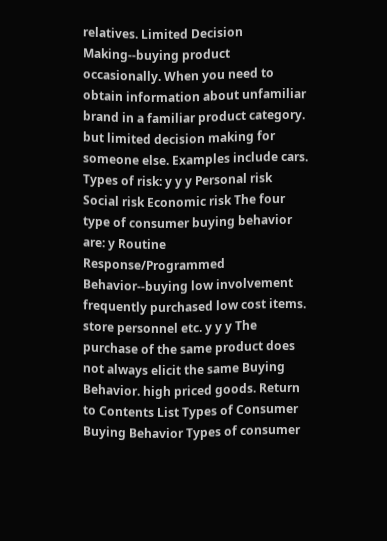relatives. Limited Decision Making--buying product occasionally. When you need to obtain information about unfamiliar brand in a familiar product category. but limited decision making for someone else. Examples include cars. Types of risk: y y y Personal risk Social risk Economic risk The four type of consumer buying behavior are: y Routine Response/Programmed Behavior--buying low involvement frequently purchased low cost items. store personnel etc. y y y The purchase of the same product does not always elicit the same Buying Behavior. high priced goods. Return to Contents List Types of Consumer Buying Behavior Types of consumer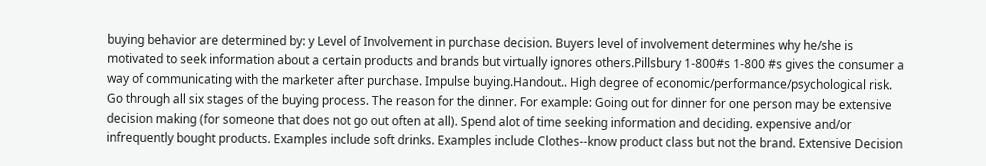buying behavior are determined by: y Level of Involvement in purchase decision. Buyers level of involvement determines why he/she is motivated to seek information about a certain products and brands but virtually ignores others.Pillsbury 1-800#s 1-800 #s gives the consumer a way of communicating with the marketer after purchase. Impulse buying.Handout.. High degree of economic/performance/psychological risk. Go through all six stages of the buying process. The reason for the dinner. For example: Going out for dinner for one person may be extensive decision making (for someone that does not go out often at all). Spend alot of time seeking information and deciding. expensive and/or infrequently bought products. Examples include soft drinks. Examples include Clothes--know product class but not the brand. Extensive Decision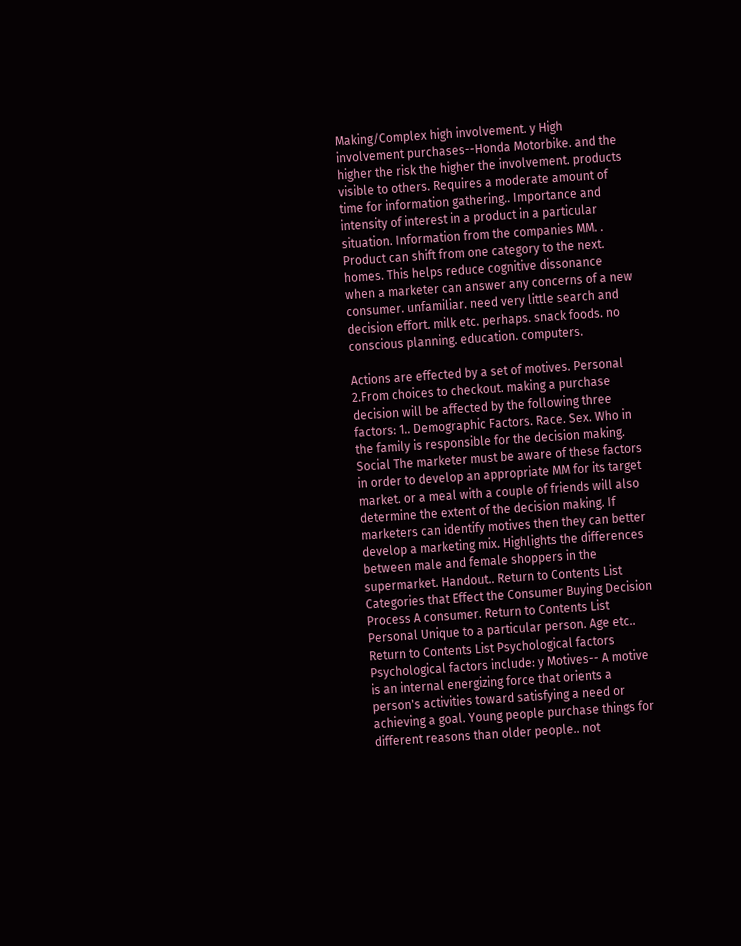Making/Complex high involvement. y High involvement purchases--Honda Motorbike. and the higher the risk the higher the involvement. products visible to others. Requires a moderate amount of time for information gathering.. Importance and intensity of interest in a product in a particular situation. Information from the companies MM. . Product can shift from one category to the next. homes. This helps reduce cognitive dissonance when a marketer can answer any concerns of a new consumer. unfamiliar. need very little search and decision effort. milk etc. perhaps. snack foods. no conscious planning. education. computers.

Actions are effected by a set of motives. Personal 2.From choices to checkout. making a purchase decision will be affected by the following three factors: 1.. Demographic Factors. Race. Sex. Who in the family is responsible for the decision making. Social The marketer must be aware of these factors in order to develop an appropriate MM for its target market. or a meal with a couple of friends will also determine the extent of the decision making. If marketers can identify motives then they can better develop a marketing mix. Highlights the differences between male and female shoppers in the supermarket. Handout.. Return to Contents List Categories that Effect the Consumer Buying Decision Process A consumer. Return to Contents List Personal Unique to a particular person. Age etc.. Return to Contents List Psychological factors Psychological factors include: y Motives-- A motive is an internal energizing force that orients a person's activities toward satisfying a need or achieving a goal. Young people purchase things for different reasons than older people.. not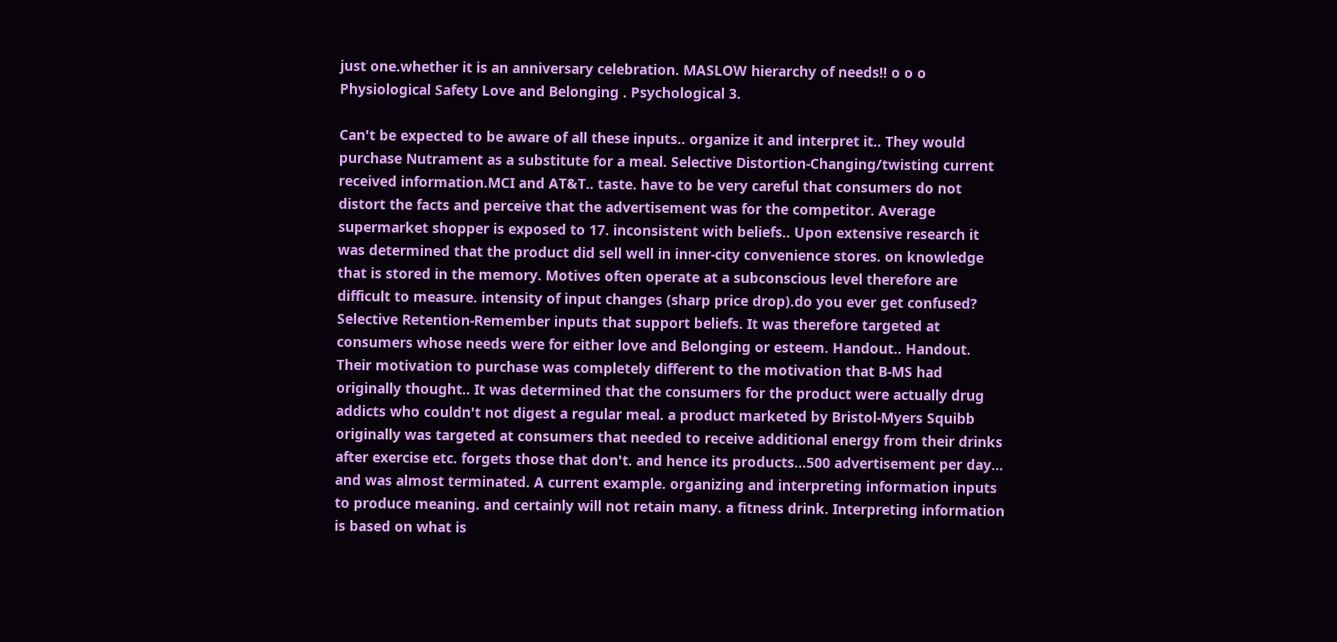just one.whether it is an anniversary celebration. MASLOW hierarchy of needs!! o o o Physiological Safety Love and Belonging . Psychological 3.

Can't be expected to be aware of all these inputs.. organize it and interpret it.. They would purchase Nutrament as a substitute for a meal. Selective Distortion-Changing/twisting current received information.MCI and AT&T.. taste. have to be very careful that consumers do not distort the facts and perceive that the advertisement was for the competitor. Average supermarket shopper is exposed to 17. inconsistent with beliefs.. Upon extensive research it was determined that the product did sell well in inner-city convenience stores. on knowledge that is stored in the memory. Motives often operate at a subconscious level therefore are difficult to measure. intensity of input changes (sharp price drop).do you ever get confused? Selective Retention-Remember inputs that support beliefs. It was therefore targeted at consumers whose needs were for either love and Belonging or esteem. Handout.. Handout. Their motivation to purchase was completely different to the motivation that B-MS had originally thought.. It was determined that the consumers for the product were actually drug addicts who couldn't not digest a regular meal. a product marketed by Bristol-Myers Squibb originally was targeted at consumers that needed to receive additional energy from their drinks after exercise etc. forgets those that don't. and hence its products...500 advertisement per day... and was almost terminated. A current example. organizing and interpreting information inputs to produce meaning. and certainly will not retain many. a fitness drink. Interpreting information is based on what is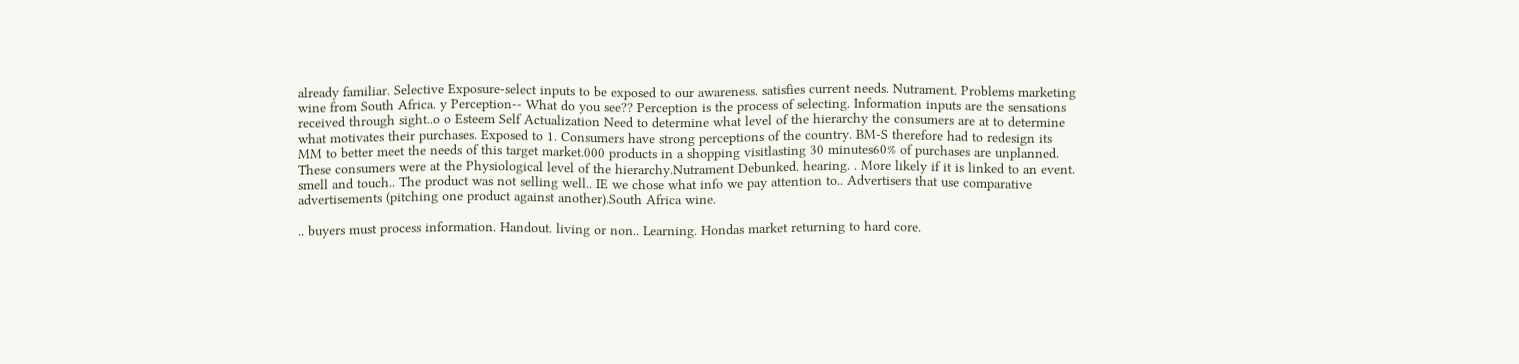already familiar. Selective Exposure-select inputs to be exposed to our awareness. satisfies current needs. Nutrament. Problems marketing wine from South Africa. y Perception-- What do you see?? Perception is the process of selecting. Information inputs are the sensations received through sight..o o Esteem Self Actualization Need to determine what level of the hierarchy the consumers are at to determine what motivates their purchases. Exposed to 1. Consumers have strong perceptions of the country. BM-S therefore had to redesign its MM to better meet the needs of this target market.000 products in a shopping visitlasting 30 minutes60% of purchases are unplanned. These consumers were at the Physiological level of the hierarchy.Nutrament Debunked. hearing. . More likely if it is linked to an event. smell and touch.. The product was not selling well.. IE we chose what info we pay attention to.. Advertisers that use comparative advertisements (pitching one product against another).South Africa wine.

.. buyers must process information. Handout. living or non.. Learning. Hondas market returning to hard core.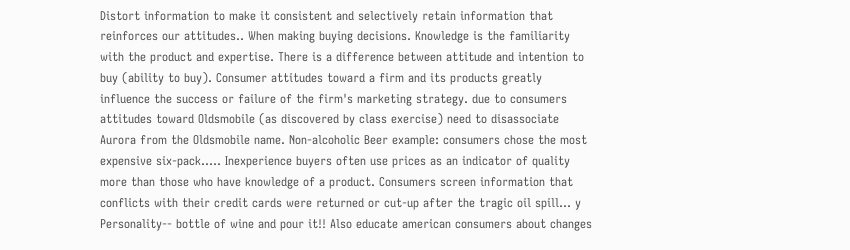Distort information to make it consistent and selectively retain information that reinforces our attitudes.. When making buying decisions. Knowledge is the familiarity with the product and expertise. There is a difference between attitude and intention to buy (ability to buy). Consumer attitudes toward a firm and its products greatly influence the success or failure of the firm's marketing strategy. due to consumers attitudes toward Oldsmobile (as discovered by class exercise) need to disassociate Aurora from the Oldsmobile name. Non-alcoholic Beer example: consumers chose the most expensive six-pack..... Inexperience buyers often use prices as an indicator of quality more than those who have knowledge of a product. Consumers screen information that conflicts with their credit cards were returned or cut-up after the tragic oil spill... y Personality-- bottle of wine and pour it!! Also educate american consumers about changes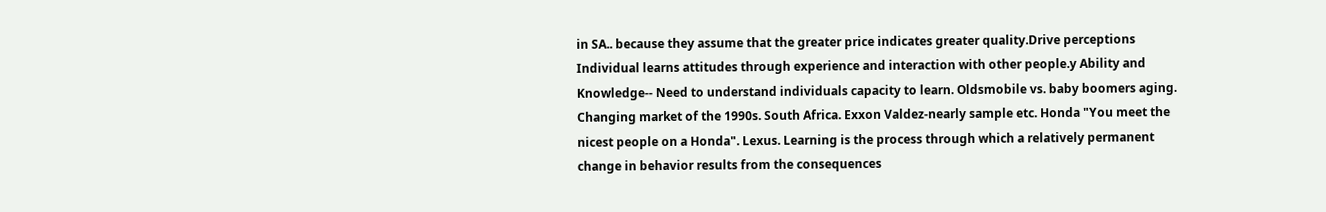in SA.. because they assume that the greater price indicates greater quality.Drive perceptions Individual learns attitudes through experience and interaction with other people.y Ability and Knowledge-- Need to understand individuals capacity to learn. Oldsmobile vs. baby boomers aging. Changing market of the 1990s. South Africa. Exxon Valdez-nearly sample etc. Honda "You meet the nicest people on a Honda". Lexus. Learning is the process through which a relatively permanent change in behavior results from the consequences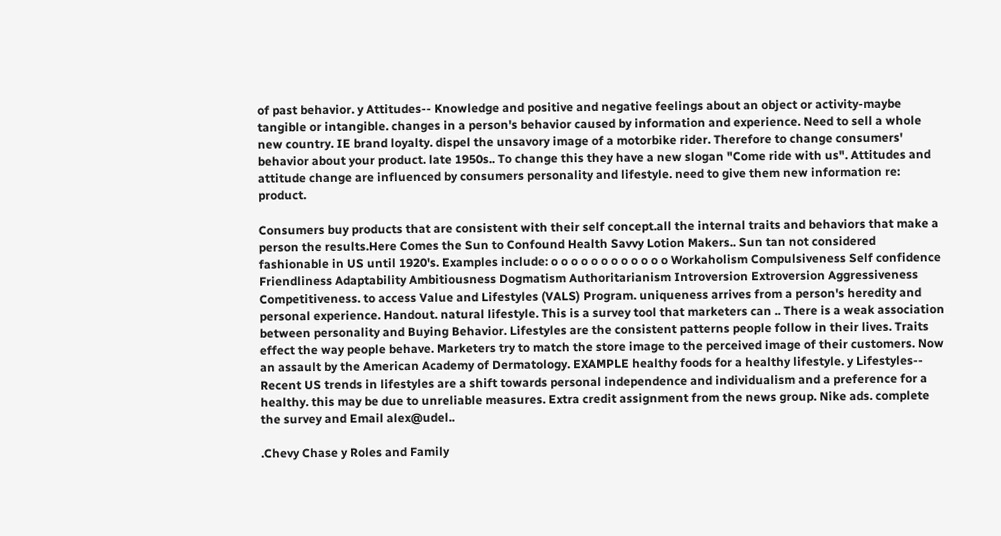of past behavior. y Attitudes-- Knowledge and positive and negative feelings about an object or activity-maybe tangible or intangible. changes in a person's behavior caused by information and experience. Need to sell a whole new country. IE brand loyalty. dispel the unsavory image of a motorbike rider. Therefore to change consumers' behavior about your product. late 1950s.. To change this they have a new slogan "Come ride with us". Attitudes and attitude change are influenced by consumers personality and lifestyle. need to give them new information re: product.

Consumers buy products that are consistent with their self concept.all the internal traits and behaviors that make a person the results.Here Comes the Sun to Confound Health Savvy Lotion Makers.. Sun tan not considered fashionable in US until 1920's. Examples include: o o o o o o o o o o o o Workaholism Compulsiveness Self confidence Friendliness Adaptability Ambitiousness Dogmatism Authoritarianism Introversion Extroversion Aggressiveness Competitiveness. to access Value and Lifestyles (VALS) Program. uniqueness arrives from a person's heredity and personal experience. Handout. natural lifestyle. This is a survey tool that marketers can .. There is a weak association between personality and Buying Behavior. Lifestyles are the consistent patterns people follow in their lives. Traits effect the way people behave. Marketers try to match the store image to the perceived image of their customers. Now an assault by the American Academy of Dermatology. EXAMPLE healthy foods for a healthy lifestyle. y Lifestyles-- Recent US trends in lifestyles are a shift towards personal independence and individualism and a preference for a healthy. this may be due to unreliable measures. Extra credit assignment from the news group. Nike ads. complete the survey and Email alex@udel..

.Chevy Chase y Roles and Family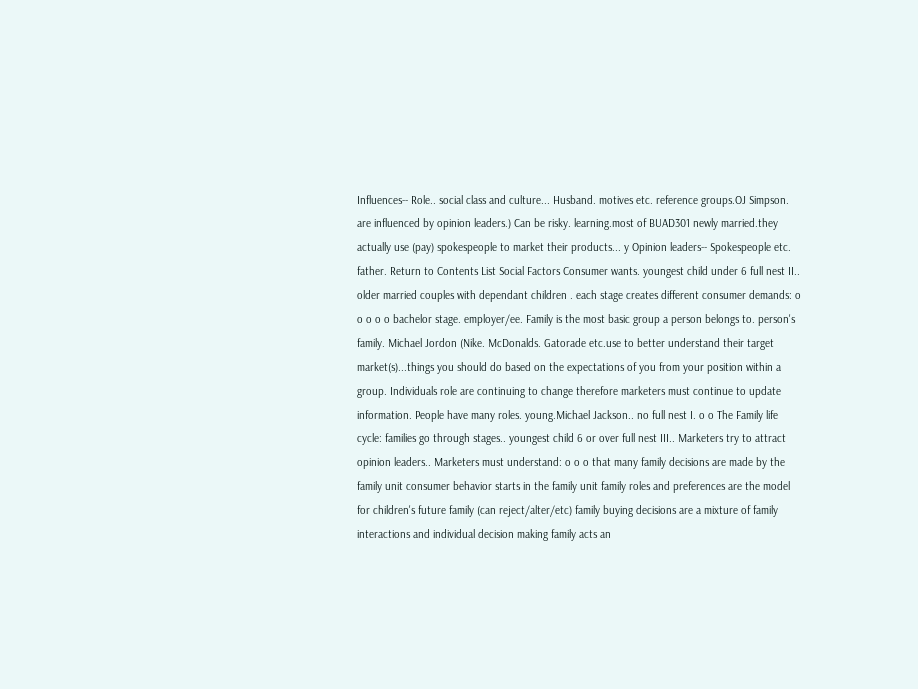Influences-- Role.. social class and culture... Husband. motives etc. reference groups.OJ Simpson. are influenced by opinion leaders.) Can be risky. learning.most of BUAD301 newly married.they actually use (pay) spokespeople to market their products... y Opinion leaders-- Spokespeople etc. father. Return to Contents List Social Factors Consumer wants. youngest child under 6 full nest II.. older married couples with dependant children . each stage creates different consumer demands: o o o o o bachelor stage. employer/ee. Family is the most basic group a person belongs to. person's family. Michael Jordon (Nike. McDonalds. Gatorade etc.use to better understand their target market(s)...things you should do based on the expectations of you from your position within a group. Individuals role are continuing to change therefore marketers must continue to update information. People have many roles. young.Michael Jackson.. no full nest I. o o The Family life cycle: families go through stages.. youngest child 6 or over full nest III.. Marketers try to attract opinion leaders.. Marketers must understand: o o o that many family decisions are made by the family unit consumer behavior starts in the family unit family roles and preferences are the model for children's future family (can reject/alter/etc) family buying decisions are a mixture of family interactions and individual decision making family acts an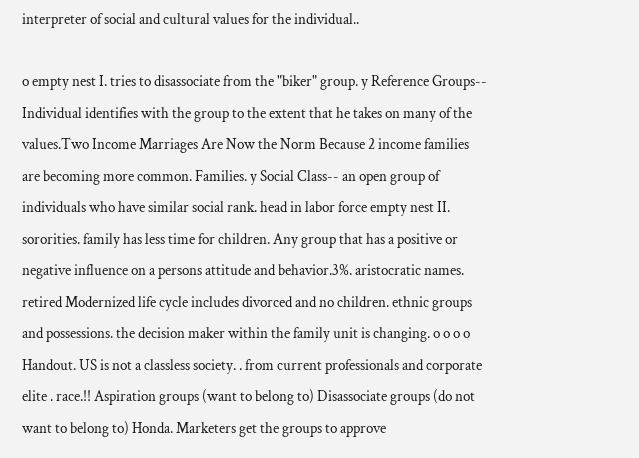interpreter of social and cultural values for the individual..

o empty nest I. tries to disassociate from the "biker" group. y Reference Groups-- Individual identifies with the group to the extent that he takes on many of the values.Two Income Marriages Are Now the Norm Because 2 income families are becoming more common. Families. y Social Class-- an open group of individuals who have similar social rank. head in labor force empty nest II. sororities. family has less time for children. Any group that has a positive or negative influence on a persons attitude and behavior.3%. aristocratic names. retired Modernized life cycle includes divorced and no children. ethnic groups and possessions. the decision maker within the family unit is changing. o o o o Handout. US is not a classless society. . from current professionals and corporate elite . race.!! Aspiration groups (want to belong to) Disassociate groups (do not want to belong to) Honda. Marketers get the groups to approve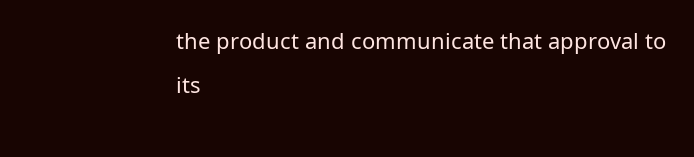the product and communicate that approval to its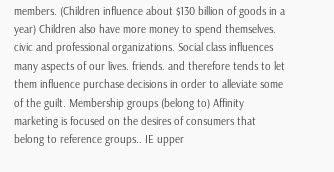members. (Children influence about $130 billion of goods in a year) Children also have more money to spend themselves. civic and professional organizations. Social class influences many aspects of our lives. friends. and therefore tends to let them influence purchase decisions in order to alleviate some of the guilt. Membership groups (belong to) Affinity marketing is focused on the desires of consumers that belong to reference groups.. IE upper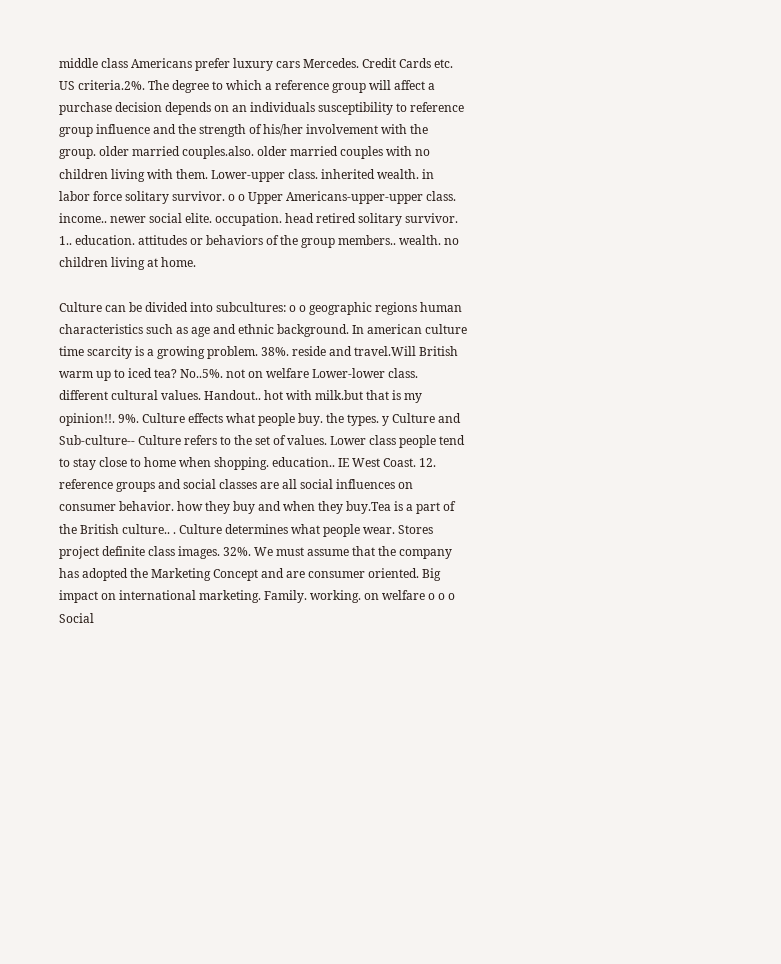middle class Americans prefer luxury cars Mercedes. Credit Cards etc. US criteria.2%. The degree to which a reference group will affect a purchase decision depends on an individuals susceptibility to reference group influence and the strength of his/her involvement with the group. older married couples.also. older married couples with no children living with them. Lower-upper class. inherited wealth. in labor force solitary survivor. o o Upper Americans-upper-upper class. income.. newer social elite. occupation. head retired solitary survivor. 1.. education. attitudes or behaviors of the group members.. wealth. no children living at home.

Culture can be divided into subcultures: o o geographic regions human characteristics such as age and ethnic background. In american culture time scarcity is a growing problem. 38%. reside and travel.Will British warm up to iced tea? No..5%. not on welfare Lower-lower class. different cultural values. Handout.. hot with milk.but that is my opinion!!. 9%. Culture effects what people buy. the types. y Culture and Sub-culture-- Culture refers to the set of values. Lower class people tend to stay close to home when shopping. education.. IE West Coast. 12. reference groups and social classes are all social influences on consumer behavior. how they buy and when they buy.Tea is a part of the British culture.. . Culture determines what people wear. Stores project definite class images. 32%. We must assume that the company has adopted the Marketing Concept and are consumer oriented. Big impact on international marketing. Family. working. on welfare o o o Social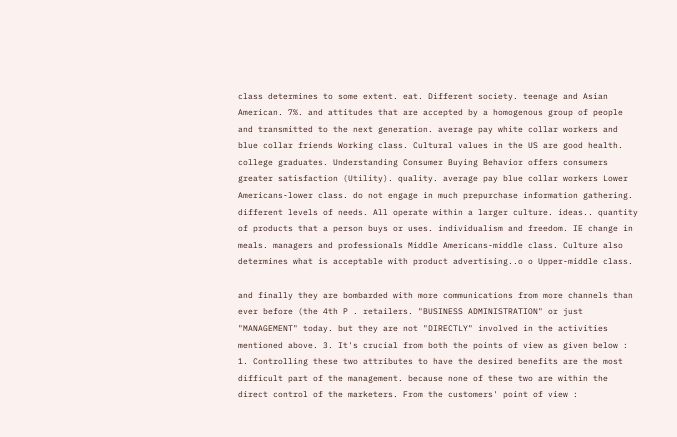class determines to some extent. eat. Different society. teenage and Asian American. 7%. and attitudes that are accepted by a homogenous group of people and transmitted to the next generation. average pay white collar workers and blue collar friends Working class. Cultural values in the US are good health. college graduates. Understanding Consumer Buying Behavior offers consumers greater satisfaction (Utility). quality. average pay blue collar workers Lower Americans-lower class. do not engage in much prepurchase information gathering. different levels of needs. All operate within a larger culture. ideas.. quantity of products that a person buys or uses. individualism and freedom. IE change in meals. managers and professionals Middle Americans-middle class. Culture also determines what is acceptable with product advertising..o o Upper-middle class.

and finally they are bombarded with more communications from more channels than ever before (the 4th P . retailers. "BUSINESS ADMINISTRATION" or just "MANAGEMENT" today. but they are not "DIRECTLY" involved in the activities mentioned above. 3. It's crucial from both the points of view as given below : 1. Controlling these two attributes to have the desired benefits are the most difficult part of the management. because none of these two are within the direct control of the marketers. From the customers' point of view :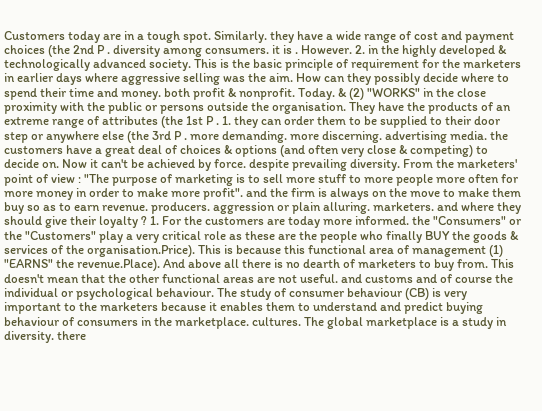Customers today are in a tough spot. Similarly. they have a wide range of cost and payment choices (the 2nd P . diversity among consumers. it is . However. 2. in the highly developed & technologically advanced society. This is the basic principle of requirement for the marketers in earlier days where aggressive selling was the aim. How can they possibly decide where to spend their time and money. both profit & nonprofit. Today. & (2) "WORKS" in the close proximity with the public or persons outside the organisation. They have the products of an extreme range of attributes (the 1st P . 1. they can order them to be supplied to their door step or anywhere else (the 3rd P . more demanding. more discerning. advertising media. the customers have a great deal of choices & options (and often very close & competing) to decide on. Now it can't be achieved by force. despite prevailing diversity. From the marketers' point of view : "The purpose of marketing is to sell more stuff to more people more often for more money in order to make more profit". and the firm is always on the move to make them buy so as to earn revenue. producers. aggression or plain alluring. marketers. and where they should give their loyalty ? 1. For the customers are today more informed. the "Consumers" or the "Customers" play a very critical role as these are the people who finally BUY the goods & services of the organisation.Price). This is because this functional area of management (1) "EARNS" the revenue.Place). And above all there is no dearth of marketers to buy from. This doesn't mean that the other functional areas are not useful. and customs and of course the individual or psychological behaviour. The study of consumer behaviour (CB) is very important to the marketers because it enables them to understand and predict buying behaviour of consumers in the marketplace. cultures. The global marketplace is a study in diversity. there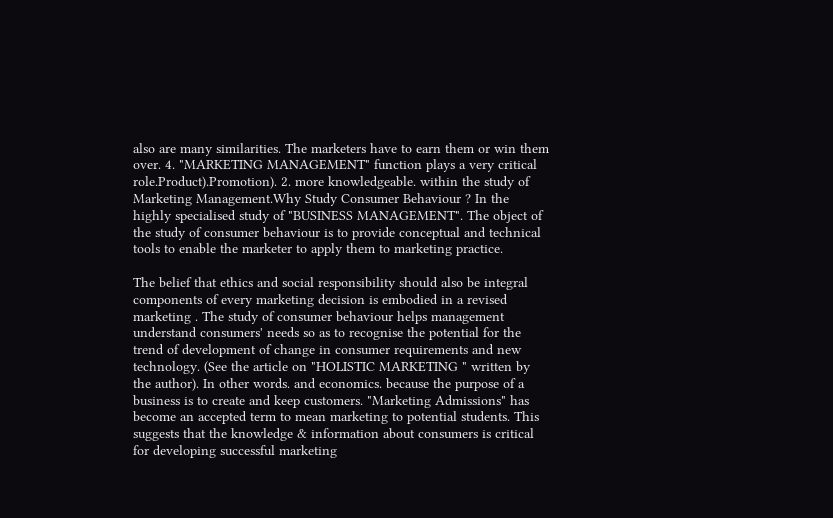also are many similarities. The marketers have to earn them or win them over. 4. "MARKETING MANAGEMENT" function plays a very critical role.Product).Promotion). 2. more knowledgeable. within the study of Marketing Management.Why Study Consumer Behaviour ? In the highly specialised study of "BUSINESS MANAGEMENT". The object of the study of consumer behaviour is to provide conceptual and technical tools to enable the marketer to apply them to marketing practice.

The belief that ethics and social responsibility should also be integral components of every marketing decision is embodied in a revised marketing . The study of consumer behaviour helps management understand consumers' needs so as to recognise the potential for the trend of development of change in consumer requirements and new technology. (See the article on "HOLISTIC MARKETING " written by the author). In other words. and economics. because the purpose of a business is to create and keep customers. "Marketing Admissions" has become an accepted term to mean marketing to potential students. This suggests that the knowledge & information about consumers is critical for developing successful marketing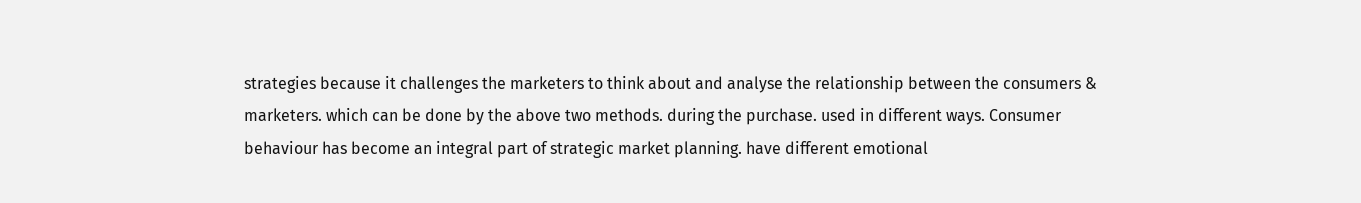strategies because it challenges the marketers to think about and analyse the relationship between the consumers & marketers. which can be done by the above two methods. during the purchase. used in different ways. Consumer behaviour has become an integral part of strategic market planning. have different emotional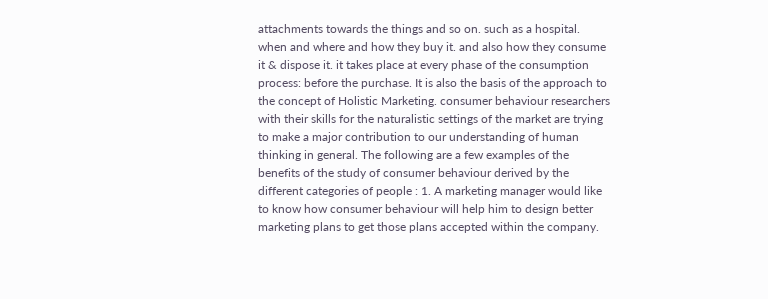attachments towards the things and so on. such as a hospital. when and where and how they buy it. and also how they consume it & dispose it. it takes place at every phase of the consumption process: before the purchase. It is also the basis of the approach to the concept of Holistic Marketing. consumer behaviour researchers with their skills for the naturalistic settings of the market are trying to make a major contribution to our understanding of human thinking in general. The following are a few examples of the benefits of the study of consumer behaviour derived by the different categories of people : 1. A marketing manager would like to know how consumer behaviour will help him to design better marketing plans to get those plans accepted within the company.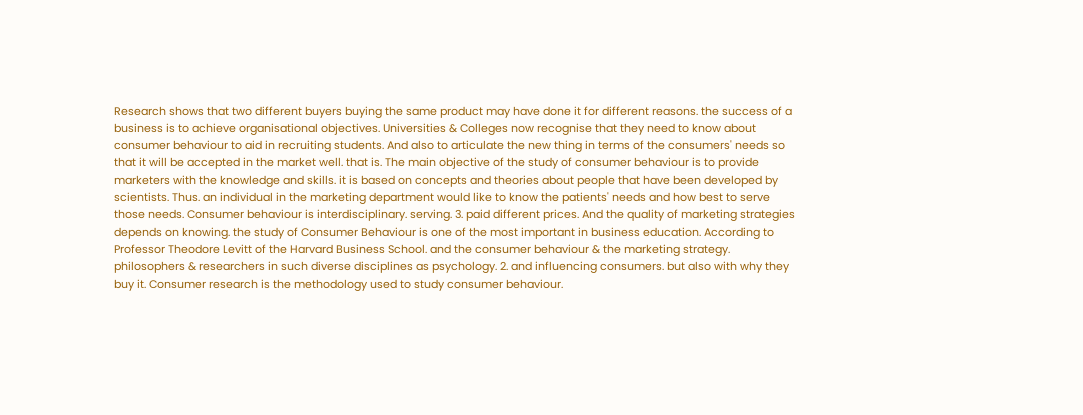Research shows that two different buyers buying the same product may have done it for different reasons. the success of a business is to achieve organisational objectives. Universities & Colleges now recognise that they need to know about consumer behaviour to aid in recruiting students. And also to articulate the new thing in terms of the consumers' needs so that it will be accepted in the market well. that is. The main objective of the study of consumer behaviour is to provide marketers with the knowledge and skills. it is based on concepts and theories about people that have been developed by scientists. Thus. an individual in the marketing department would like to know the patients' needs and how best to serve those needs. Consumer behaviour is interdisciplinary. serving. 3. paid different prices. And the quality of marketing strategies depends on knowing. the study of Consumer Behaviour is one of the most important in business education. According to Professor Theodore Levitt of the Harvard Business School. and the consumer behaviour & the marketing strategy. philosophers & researchers in such diverse disciplines as psychology. 2. and influencing consumers. but also with why they buy it. Consumer research is the methodology used to study consumer behaviour.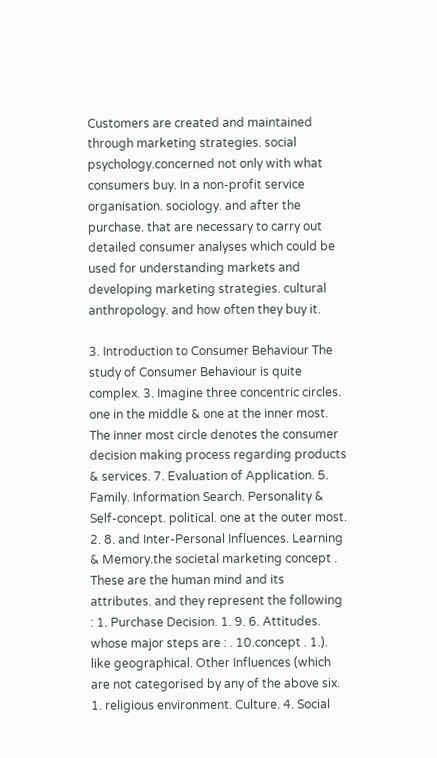Customers are created and maintained through marketing strategies. social psychology.concerned not only with what consumers buy. In a non-profit service organisation. sociology. and after the purchase. that are necessary to carry out detailed consumer analyses which could be used for understanding markets and developing marketing strategies. cultural anthropology. and how often they buy it.

3. Introduction to Consumer Behaviour The study of Consumer Behaviour is quite complex. 3. Imagine three concentric circles. one in the middle & one at the inner most. The inner most circle denotes the consumer decision making process regarding products & services. 7. Evaluation of Application. 5. Family. Information Search. Personality & Self-concept. political. one at the outer most. 2. 8. and Inter-Personal Influences. Learning & Memory.the societal marketing concept . These are the human mind and its attributes. and they represent the following : 1. Purchase Decision. 1. 9. 6. Attitudes. whose major steps are : . 10.concept . 1.). like geographical. Other Influences (which are not categorised by any of the above six. 1. religious environment. Culture. 4. Social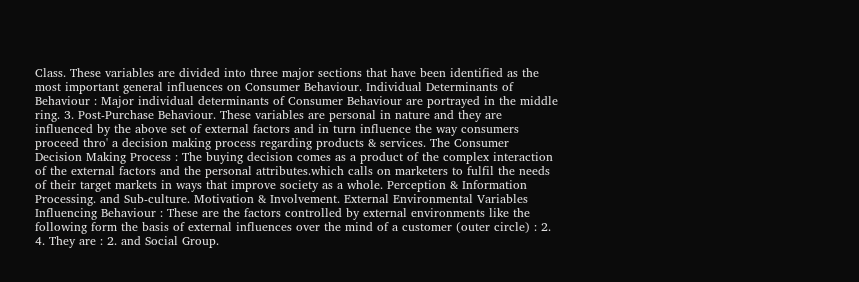Class. These variables are divided into three major sections that have been identified as the most important general influences on Consumer Behaviour. Individual Determinants of Behaviour : Major individual determinants of Consumer Behaviour are portrayed in the middle ring. 3. Post-Purchase Behaviour. These variables are personal in nature and they are influenced by the above set of external factors and in turn influence the way consumers proceed thro' a decision making process regarding products & services. The Consumer Decision Making Process : The buying decision comes as a product of the complex interaction of the external factors and the personal attributes.which calls on marketers to fulfil the needs of their target markets in ways that improve society as a whole. Perception & Information Processing. and Sub-culture. Motivation & Involvement. External Environmental Variables Influencing Behaviour : These are the factors controlled by external environments like the following form the basis of external influences over the mind of a customer (outer circle) : 2. 4. They are : 2. and Social Group.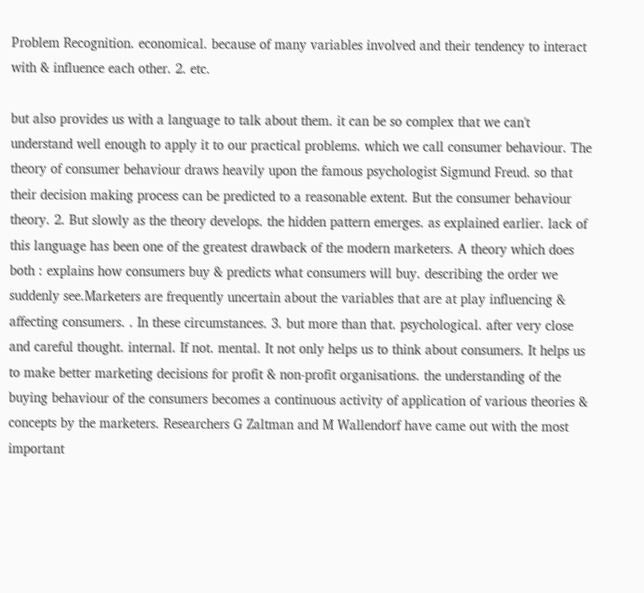Problem Recognition. economical. because of many variables involved and their tendency to interact with & influence each other. 2. etc.

but also provides us with a language to talk about them. it can be so complex that we can't understand well enough to apply it to our practical problems. which we call consumer behaviour. The theory of consumer behaviour draws heavily upon the famous psychologist Sigmund Freud. so that their decision making process can be predicted to a reasonable extent. But the consumer behaviour theory. 2. But slowly as the theory develops. the hidden pattern emerges. as explained earlier. lack of this language has been one of the greatest drawback of the modern marketers. A theory which does both : explains how consumers buy & predicts what consumers will buy. describing the order we suddenly see.Marketers are frequently uncertain about the variables that are at play influencing & affecting consumers. . In these circumstances. 3. but more than that. psychological. after very close and careful thought. internal. If not. mental. It not only helps us to think about consumers. It helps us to make better marketing decisions for profit & non-profit organisations. the understanding of the buying behaviour of the consumers becomes a continuous activity of application of various theories & concepts by the marketers. Researchers G Zaltman and M Wallendorf have came out with the most important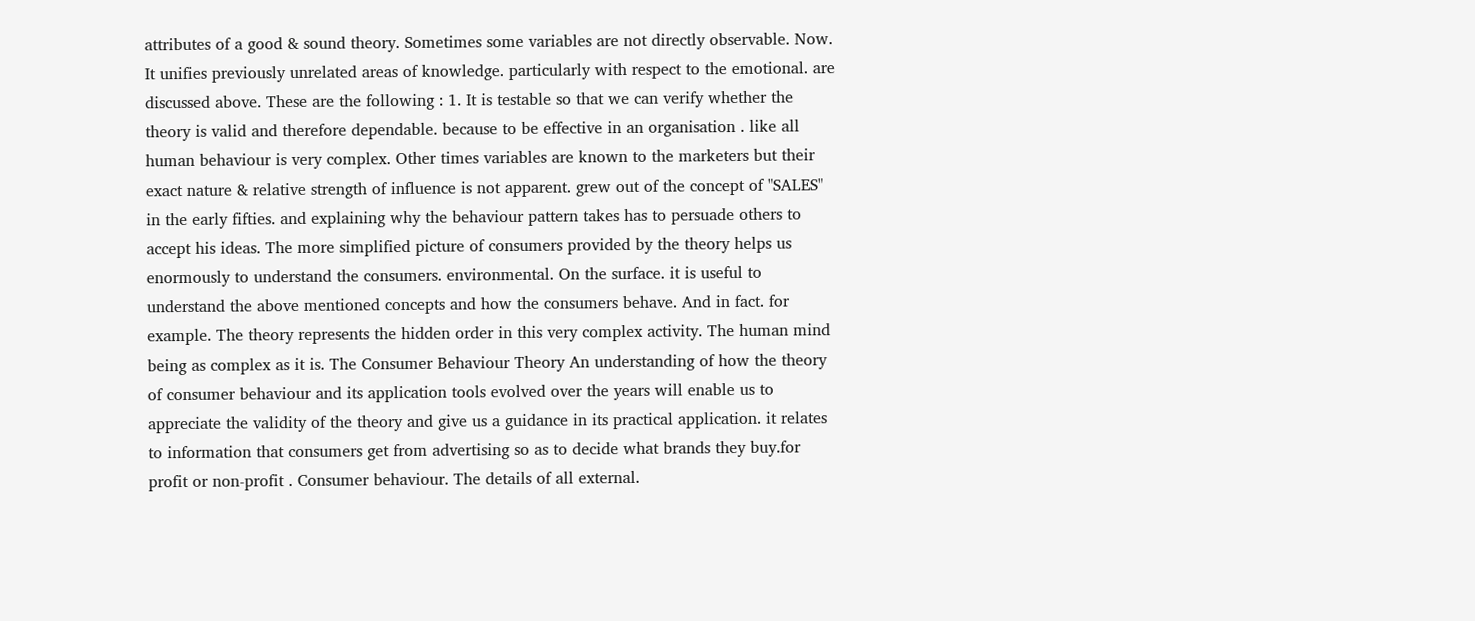attributes of a good & sound theory. Sometimes some variables are not directly observable. Now. It unifies previously unrelated areas of knowledge. particularly with respect to the emotional. are discussed above. These are the following : 1. It is testable so that we can verify whether the theory is valid and therefore dependable. because to be effective in an organisation . like all human behaviour is very complex. Other times variables are known to the marketers but their exact nature & relative strength of influence is not apparent. grew out of the concept of "SALES" in the early fifties. and explaining why the behaviour pattern takes has to persuade others to accept his ideas. The more simplified picture of consumers provided by the theory helps us enormously to understand the consumers. environmental. On the surface. it is useful to understand the above mentioned concepts and how the consumers behave. And in fact. for example. The theory represents the hidden order in this very complex activity. The human mind being as complex as it is. The Consumer Behaviour Theory An understanding of how the theory of consumer behaviour and its application tools evolved over the years will enable us to appreciate the validity of the theory and give us a guidance in its practical application. it relates to information that consumers get from advertising so as to decide what brands they buy.for profit or non-profit . Consumer behaviour. The details of all external.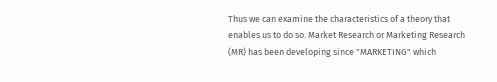Thus we can examine the characteristics of a theory that enables us to do so. Market Research or Marketing Research (MR) has been developing since "MARKETING" which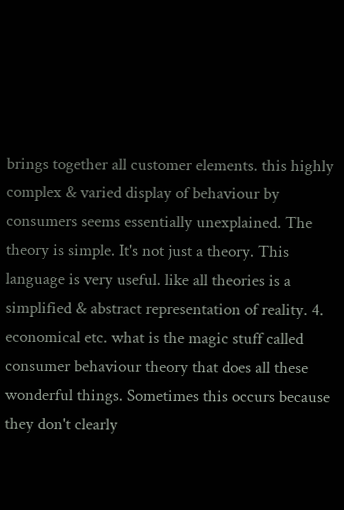brings together all customer elements. this highly complex & varied display of behaviour by consumers seems essentially unexplained. The theory is simple. It's not just a theory. This language is very useful. like all theories is a simplified & abstract representation of reality. 4. economical etc. what is the magic stuff called consumer behaviour theory that does all these wonderful things. Sometimes this occurs because they don't clearly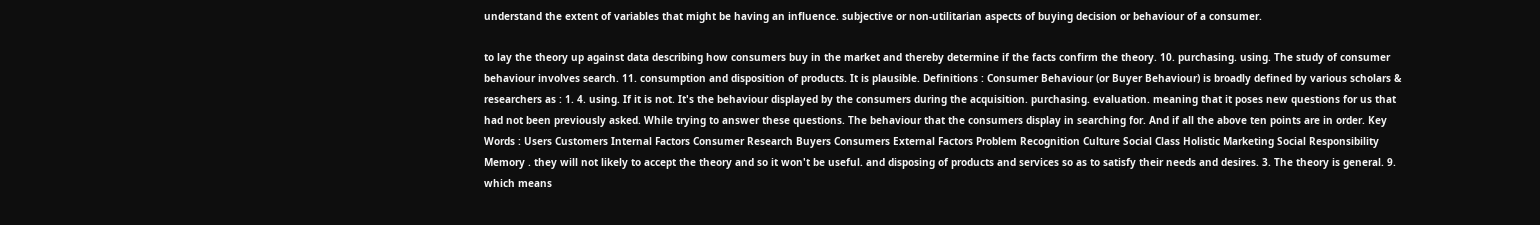understand the extent of variables that might be having an influence. subjective or non-utilitarian aspects of buying decision or behaviour of a consumer.

to lay the theory up against data describing how consumers buy in the market and thereby determine if the facts confirm the theory. 10. purchasing. using. The study of consumer behaviour involves search. 11. consumption and disposition of products. It is plausible. Definitions : Consumer Behaviour (or Buyer Behaviour) is broadly defined by various scholars & researchers as : 1. 4. using. If it is not. It's the behaviour displayed by the consumers during the acquisition. purchasing. evaluation. meaning that it poses new questions for us that had not been previously asked. While trying to answer these questions. The behaviour that the consumers display in searching for. And if all the above ten points are in order. Key Words : Users Customers Internal Factors Consumer Research Buyers Consumers External Factors Problem Recognition Culture Social Class Holistic Marketing Social Responsibility Memory . they will not likely to accept the theory and so it won't be useful. and disposing of products and services so as to satisfy their needs and desires. 3. The theory is general. 9. which means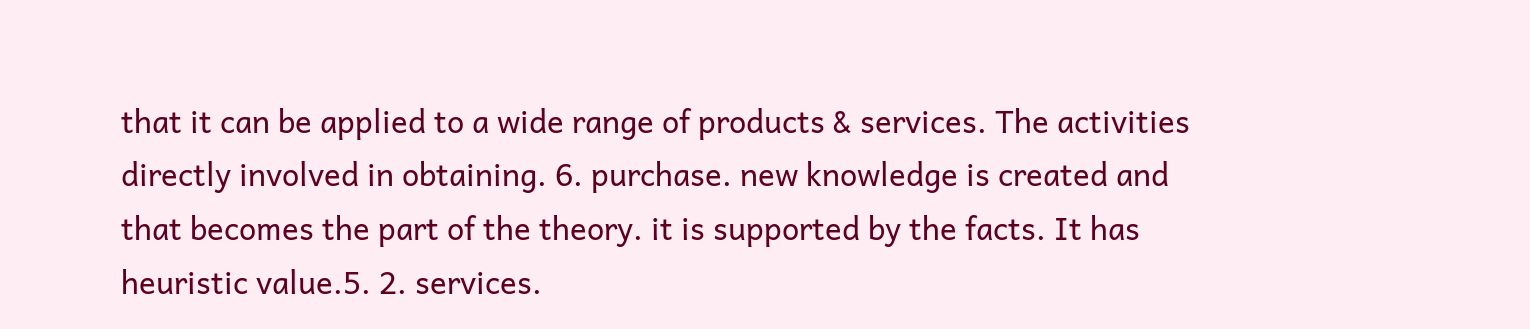that it can be applied to a wide range of products & services. The activities directly involved in obtaining. 6. purchase. new knowledge is created and that becomes the part of the theory. it is supported by the facts. It has heuristic value.5. 2. services.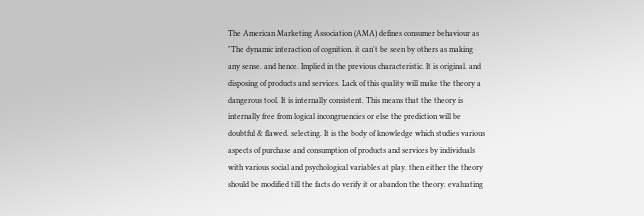The American Marketing Association (AMA) defines consumer behaviour as "The dynamic interaction of cognition. it can't be seen by others as making any sense. and hence. Implied in the previous characteristic. It is original. and disposing of products and services. Lack of this quality will make the theory a dangerous tool. It is internally consistent. This means that the theory is internally free from logical incongruencies or else the prediction will be doubtful & flawed. selecting. It is the body of knowledge which studies various aspects of purchase and consumption of products and services by individuals with various social and psychological variables at play. then either the theory should be modified till the facts do verify it or abandon the theory. evaluating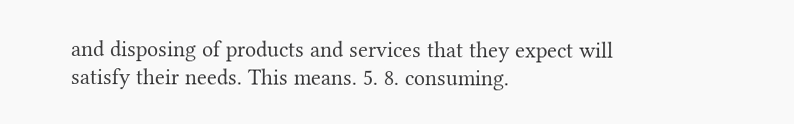and disposing of products and services that they expect will satisfy their needs. This means. 5. 8. consuming.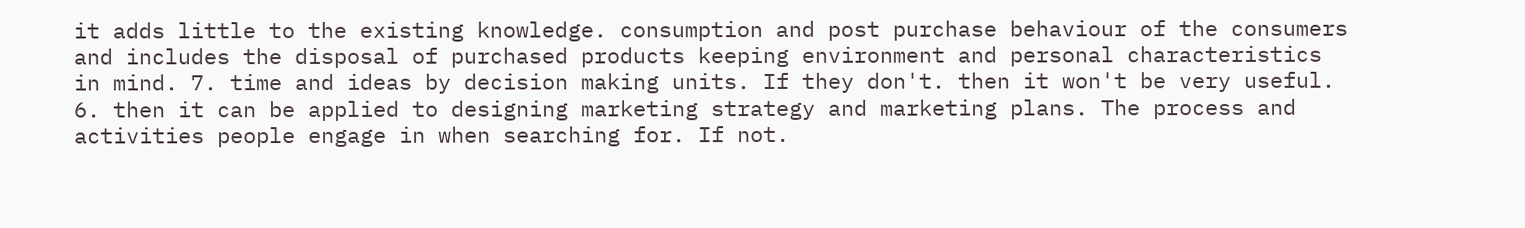it adds little to the existing knowledge. consumption and post purchase behaviour of the consumers and includes the disposal of purchased products keeping environment and personal characteristics in mind. 7. time and ideas by decision making units. If they don't. then it won't be very useful. 6. then it can be applied to designing marketing strategy and marketing plans. The process and activities people engage in when searching for. If not.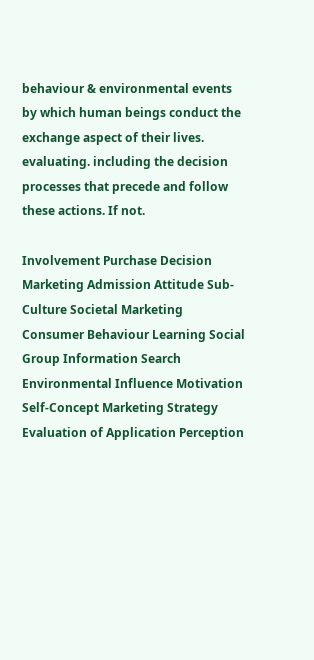behaviour & environmental events by which human beings conduct the exchange aspect of their lives. evaluating. including the decision processes that precede and follow these actions. If not.

Involvement Purchase Decision Marketing Admission Attitude Sub-Culture Societal Marketing Consumer Behaviour Learning Social Group Information Search Environmental Influence Motivation Self-Concept Marketing Strategy Evaluation of Application Perception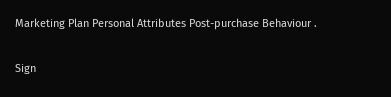Marketing Plan Personal Attributes Post-purchase Behaviour .

Sign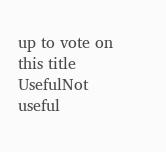up to vote on this title
UsefulNot useful